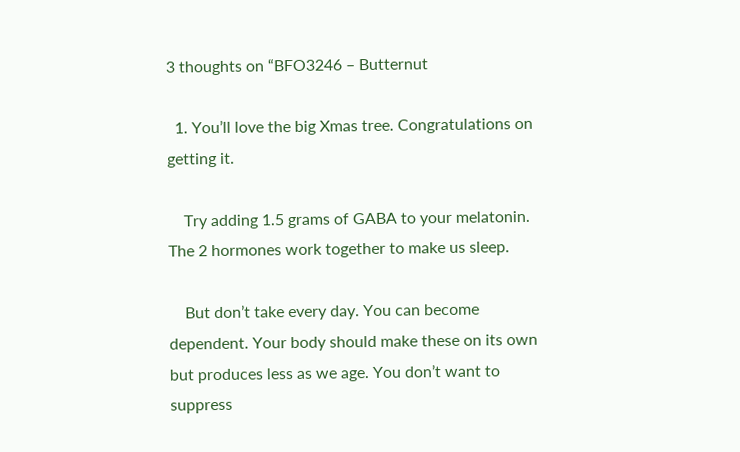3 thoughts on “BFO3246 – Butternut

  1. You’ll love the big Xmas tree. Congratulations on getting it.

    Try adding 1.5 grams of GABA to your melatonin. The 2 hormones work together to make us sleep.

    But don’t take every day. You can become dependent. Your body should make these on its own but produces less as we age. You don’t want to suppress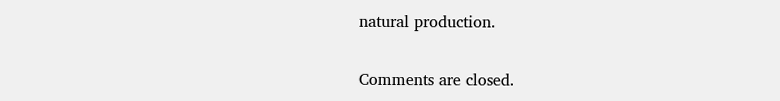natural production.

Comments are closed.